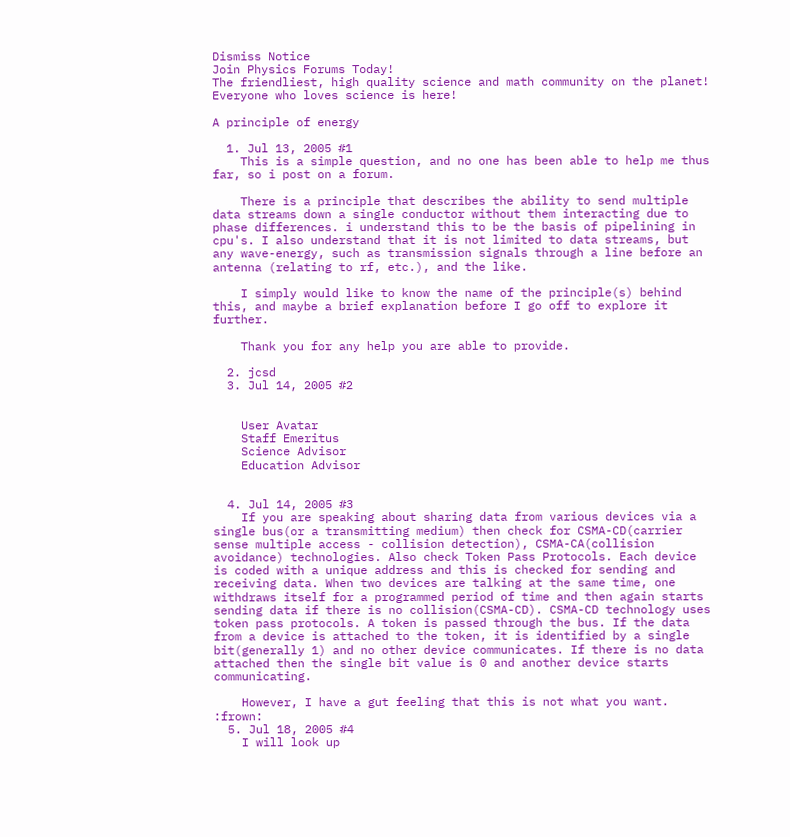Dismiss Notice
Join Physics Forums Today!
The friendliest, high quality science and math community on the planet! Everyone who loves science is here!

A principle of energy

  1. Jul 13, 2005 #1
    This is a simple question, and no one has been able to help me thus far, so i post on a forum.

    There is a principle that describes the ability to send multiple data streams down a single conductor without them interacting due to phase differences. i understand this to be the basis of pipelining in cpu's. I also understand that it is not limited to data streams, but any wave-energy, such as transmission signals through a line before an antenna (relating to rf, etc.), and the like.

    I simply would like to know the name of the principle(s) behind this, and maybe a brief explanation before I go off to explore it further.

    Thank you for any help you are able to provide.

  2. jcsd
  3. Jul 14, 2005 #2


    User Avatar
    Staff Emeritus
    Science Advisor
    Education Advisor


  4. Jul 14, 2005 #3
    If you are speaking about sharing data from various devices via a single bus(or a transmitting medium) then check for CSMA-CD(carrier sense multiple access - collision detection), CSMA-CA(collision avoidance) technologies. Also check Token Pass Protocols. Each device is coded with a unique address and this is checked for sending and receiving data. When two devices are talking at the same time, one withdraws itself for a programmed period of time and then again starts sending data if there is no collision(CSMA-CD). CSMA-CD technology uses token pass protocols. A token is passed through the bus. If the data from a device is attached to the token, it is identified by a single bit(generally 1) and no other device communicates. If there is no data attached then the single bit value is 0 and another device starts communicating.

    However, I have a gut feeling that this is not what you want. :frown:
  5. Jul 18, 2005 #4
    I will look up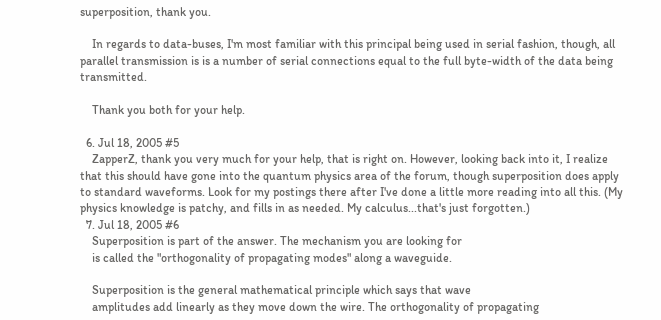superposition, thank you.

    In regards to data-buses, I'm most familiar with this principal being used in serial fashion, though, all parallel transmission is is a number of serial connections equal to the full byte-width of the data being transmitted.

    Thank you both for your help.

  6. Jul 18, 2005 #5
    ZapperZ, thank you very much for your help, that is right on. However, looking back into it, I realize that this should have gone into the quantum physics area of the forum, though superposition does apply to standard waveforms. Look for my postings there after I've done a little more reading into all this. (My physics knowledge is patchy, and fills in as needed. My calculus...that's just forgotten.)
  7. Jul 18, 2005 #6
    Superposition is part of the answer. The mechanism you are looking for
    is called the "orthogonality of propagating modes" along a waveguide.

    Superposition is the general mathematical principle which says that wave
    amplitudes add linearly as they move down the wire. The orthogonality of propagating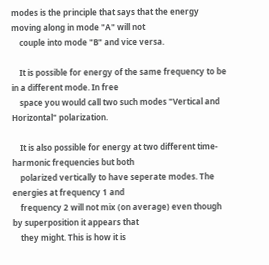modes is the principle that says that the energy moving along in mode "A" will not
    couple into mode "B" and vice versa.

    It is possible for energy of the same frequency to be in a different mode. In free
    space you would call two such modes "Vertical and Horizontal" polarization.

    It is also possible for energy at two different time-harmonic frequencies but both
    polarized vertically to have seperate modes. The energies at frequency 1 and
    frequency 2 will not mix (on average) even though by superposition it appears that
    they might. This is how it is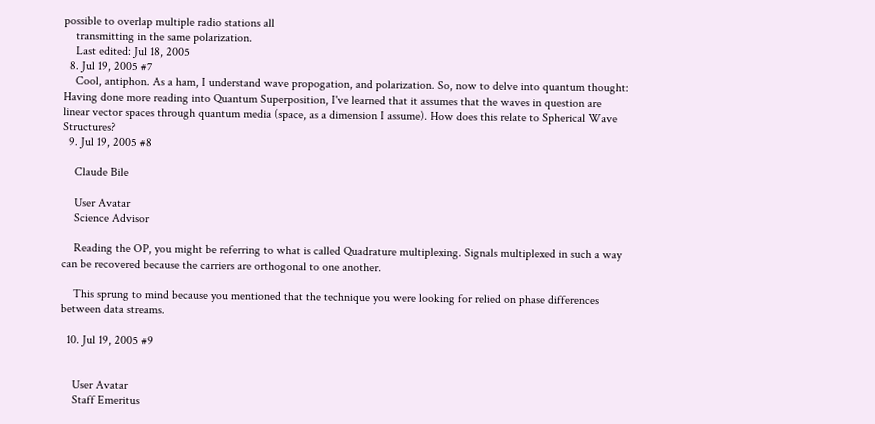possible to overlap multiple radio stations all
    transmitting in the same polarization.
    Last edited: Jul 18, 2005
  8. Jul 19, 2005 #7
    Cool, antiphon. As a ham, I understand wave propogation, and polarization. So, now to delve into quantum thought: Having done more reading into Quantum Superposition, I've learned that it assumes that the waves in question are linear vector spaces through quantum media (space, as a dimension I assume). How does this relate to Spherical Wave Structures?
  9. Jul 19, 2005 #8

    Claude Bile

    User Avatar
    Science Advisor

    Reading the OP, you might be referring to what is called Quadrature multiplexing. Signals multiplexed in such a way can be recovered because the carriers are orthogonal to one another.

    This sprung to mind because you mentioned that the technique you were looking for relied on phase differences between data streams.

  10. Jul 19, 2005 #9


    User Avatar
    Staff Emeritus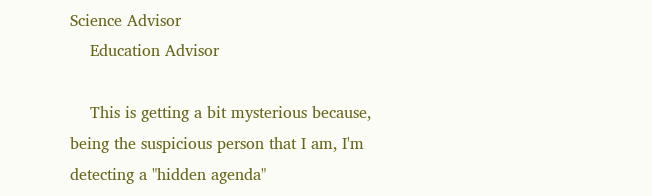Science Advisor
    Education Advisor

    This is getting a bit mysterious because, being the suspicious person that I am, I'm detecting a "hidden agenda"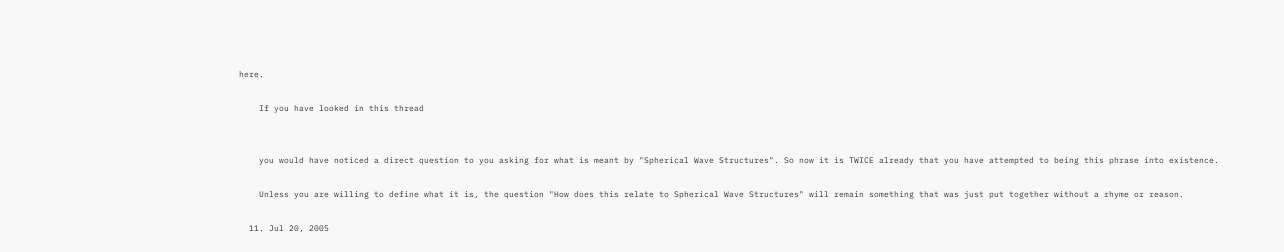here.

    If you have looked in this thread


    you would have noticed a direct question to you asking for what is meant by "Spherical Wave Structures". So now it is TWICE already that you have attempted to being this phrase into existence.

    Unless you are willing to define what it is, the question "How does this relate to Spherical Wave Structures" will remain something that was just put together without a rhyme or reason.

  11. Jul 20, 2005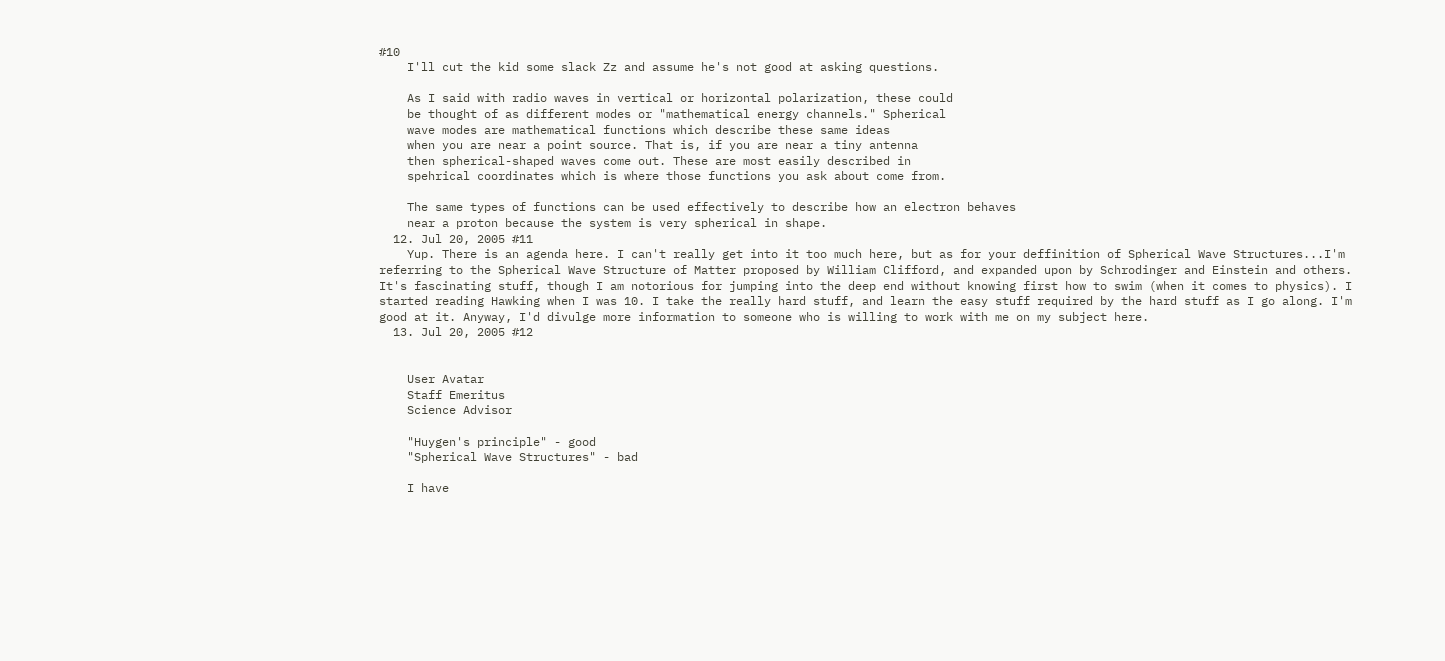#10
    I'll cut the kid some slack Zz and assume he's not good at asking questions.

    As I said with radio waves in vertical or horizontal polarization, these could
    be thought of as different modes or "mathematical energy channels." Spherical
    wave modes are mathematical functions which describe these same ideas
    when you are near a point source. That is, if you are near a tiny antenna
    then spherical-shaped waves come out. These are most easily described in
    spehrical coordinates which is where those functions you ask about come from.

    The same types of functions can be used effectively to describe how an electron behaves
    near a proton because the system is very spherical in shape.
  12. Jul 20, 2005 #11
    Yup. There is an agenda here. I can't really get into it too much here, but as for your deffinition of Spherical Wave Structures...I'm referring to the Spherical Wave Structure of Matter proposed by William Clifford, and expanded upon by Schrodinger and Einstein and others. It's fascinating stuff, though I am notorious for jumping into the deep end without knowing first how to swim (when it comes to physics). I started reading Hawking when I was 10. I take the really hard stuff, and learn the easy stuff required by the hard stuff as I go along. I'm good at it. Anyway, I'd divulge more information to someone who is willing to work with me on my subject here.
  13. Jul 20, 2005 #12


    User Avatar
    Staff Emeritus
    Science Advisor

    "Huygen's principle" - good
    "Spherical Wave Structures" - bad

    I have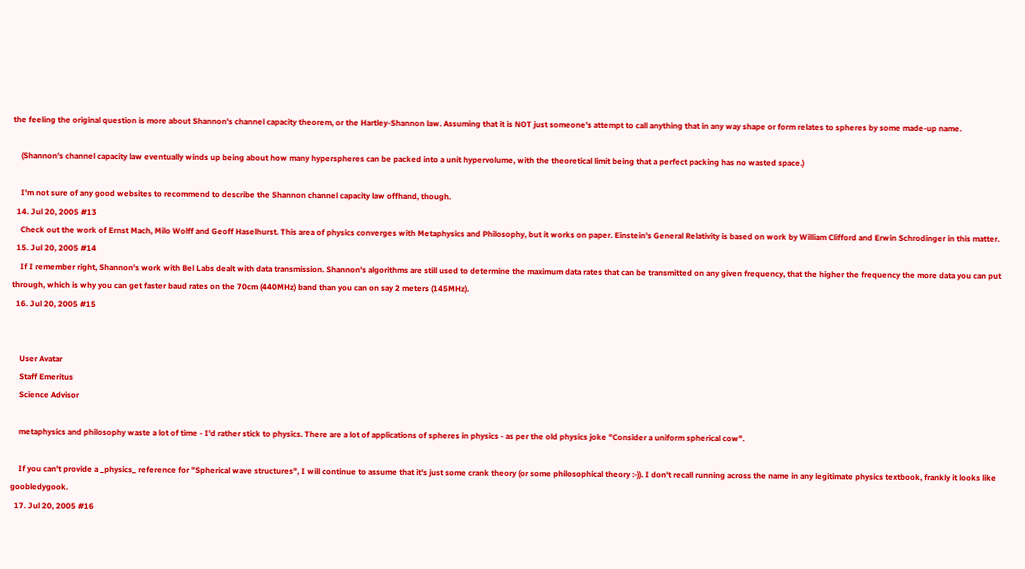the feeling the original question is more about Shannon's channel capacity theorem, or the Hartley-Shannon law. Assuming that it is NOT just someone's attempt to call anything that in any way shape or form relates to spheres by some made-up name.

    (Shannon's channel capacity law eventually winds up being about how many hyperspheres can be packed into a unit hypervolume, with the theoretical limit being that a perfect packing has no wasted space.)

    I'm not sure of any good websites to recommend to describe the Shannon channel capacity law offhand, though.
  14. Jul 20, 2005 #13
    Check out the work of Ernst Mach, Milo Wolff and Geoff Haselhurst. This area of physics converges with Metaphysics and Philosophy, but it works on paper. Einstein's General Relativity is based on work by William Clifford and Erwin Schrodinger in this matter.
  15. Jul 20, 2005 #14
    If I remember right, Shannon's work with Bel Labs dealt with data transmission. Shannon's algorithms are still used to determine the maximum data rates that can be transmitted on any given frequency, that the higher the frequency the more data you can put through, which is why you can get faster baud rates on the 70cm (440MHz) band than you can on say 2 meters (145MHz).
  16. Jul 20, 2005 #15


    User Avatar
    Staff Emeritus
    Science Advisor

    metaphysics and philosophy waste a lot of time - I'd rather stick to physics. There are a lot of applications of spheres in physics - as per the old physics joke "Consider a uniform spherical cow".

    If you can't provide a _physics_ reference for "Spherical wave structures", I will continue to assume that it's just some crank theory (or some philosophical theory :-)). I don't recall running across the name in any legitimate physics textbook, frankly it looks like goobledygook.
  17. Jul 20, 2005 #16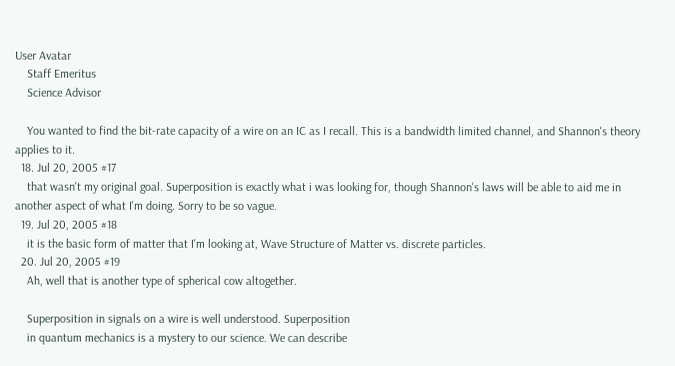User Avatar
    Staff Emeritus
    Science Advisor

    You wanted to find the bit-rate capacity of a wire on an IC as I recall. This is a bandwidth limited channel, and Shannon's theory applies to it.
  18. Jul 20, 2005 #17
    that wasn't my original goal. Superposition is exactly what i was looking for, though Shannon's laws will be able to aid me in another aspect of what I'm doing. Sorry to be so vague.
  19. Jul 20, 2005 #18
    it is the basic form of matter that I'm looking at, Wave Structure of Matter vs. discrete particles.
  20. Jul 20, 2005 #19
    Ah, well that is another type of spherical cow altogether.

    Superposition in signals on a wire is well understood. Superposition
    in quantum mechanics is a mystery to our science. We can describe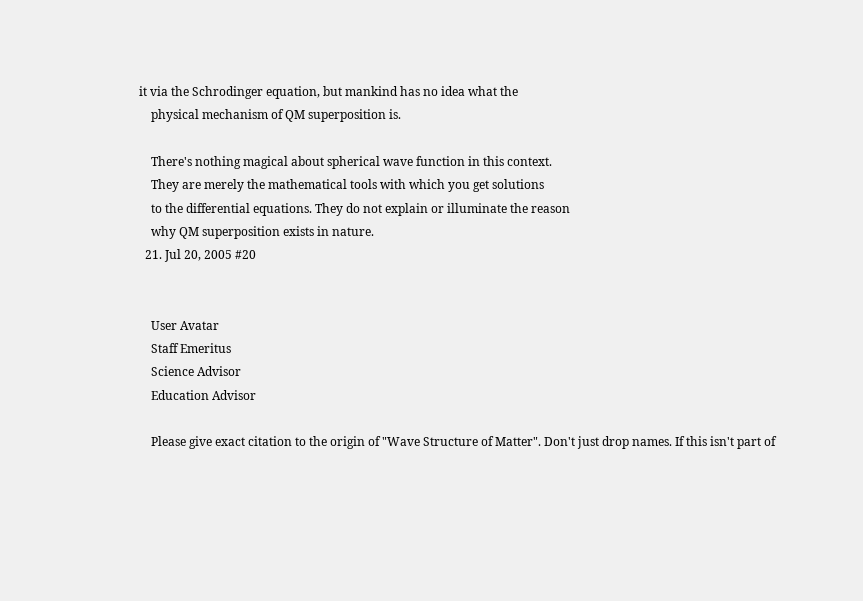it via the Schrodinger equation, but mankind has no idea what the
    physical mechanism of QM superposition is.

    There's nothing magical about spherical wave function in this context.
    They are merely the mathematical tools with which you get solutions
    to the differential equations. They do not explain or illuminate the reason
    why QM superposition exists in nature.
  21. Jul 20, 2005 #20


    User Avatar
    Staff Emeritus
    Science Advisor
    Education Advisor

    Please give exact citation to the origin of "Wave Structure of Matter". Don't just drop names. If this isn't part of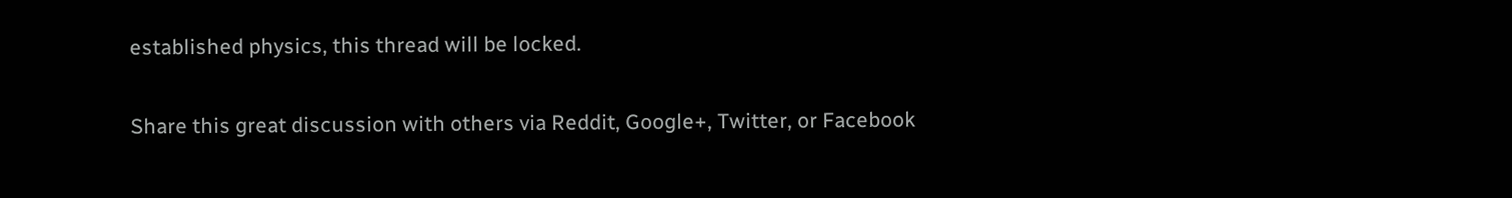established physics, this thread will be locked.

Share this great discussion with others via Reddit, Google+, Twitter, or Facebook